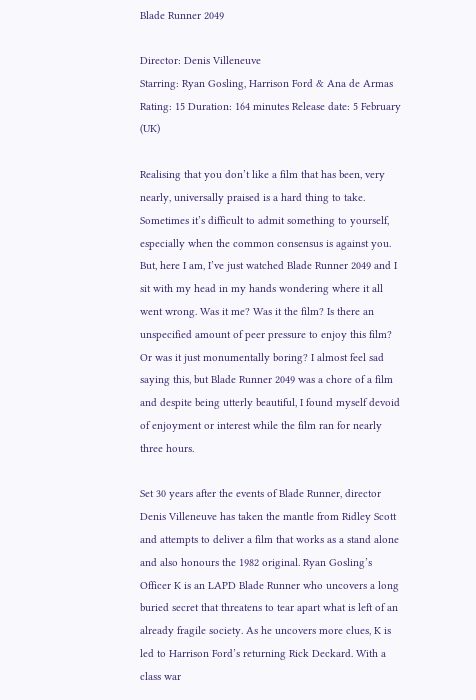Blade Runner 2049

Director: Denis Villeneuve
Starring: Ryan Gosling, Harrison Ford & Ana de Armas
Rating: 15 Duration: 164 minutes Release date: 5 February (UK)

Realising that you don’t like a film that has been, very nearly, universally praised is a hard thing to take. Sometimes it’s difficult to admit something to yourself, especially when the common consensus is against you. But, here I am, I’ve just watched Blade Runner 2049 and I sit with my head in my hands wondering where it all went wrong. Was it me? Was it the film? Is there an unspecified amount of peer pressure to enjoy this film? Or was it just monumentally boring? I almost feel sad saying this, but Blade Runner 2049 was a chore of a film and despite being utterly beautiful, I found myself devoid of enjoyment or interest while the film ran for nearly three hours.

Set 30 years after the events of Blade Runner, director Denis Villeneuve has taken the mantle from Ridley Scott and attempts to deliver a film that works as a stand alone and also honours the 1982 original. Ryan Gosling’s Officer K is an LAPD Blade Runner who uncovers a long buried secret that threatens to tear apart what is left of an already fragile society. As he uncovers more clues, K is led to Harrison Ford’s returning Rick Deckard. With a class war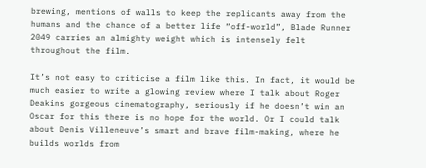brewing, mentions of walls to keep the replicants away from the humans and the chance of a better life “off-world”, Blade Runner 2049 carries an almighty weight which is intensely felt throughout the film.

It’s not easy to criticise a film like this. In fact, it would be much easier to write a glowing review where I talk about Roger Deakins gorgeous cinematography, seriously if he doesn’t win an Oscar for this there is no hope for the world. Or I could talk about Denis Villeneuve’s smart and brave film-making, where he builds worlds from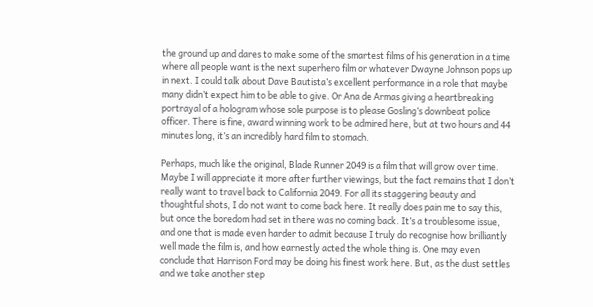the ground up and dares to make some of the smartest films of his generation in a time where all people want is the next superhero film or whatever Dwayne Johnson pops up in next. I could talk about Dave Bautista’s excellent performance in a role that maybe many didn’t expect him to be able to give. Or Ana de Armas giving a heartbreaking portrayal of a hologram whose sole purpose is to please Gosling’s downbeat police officer. There is fine, award winning work to be admired here, but at two hours and 44 minutes long, it’s an incredibly hard film to stomach.

Perhaps, much like the original, Blade Runner 2049 is a film that will grow over time. Maybe I will appreciate it more after further viewings, but the fact remains that I don’t really want to travel back to California 2049. For all its staggering beauty and thoughtful shots, I do not want to come back here. It really does pain me to say this, but once the boredom had set in there was no coming back. It’s a troublesome issue, and one that is made even harder to admit because I truly do recognise how brilliantly well made the film is, and how earnestly acted the whole thing is. One may even conclude that Harrison Ford may be doing his finest work here. But, as the dust settles and we take another step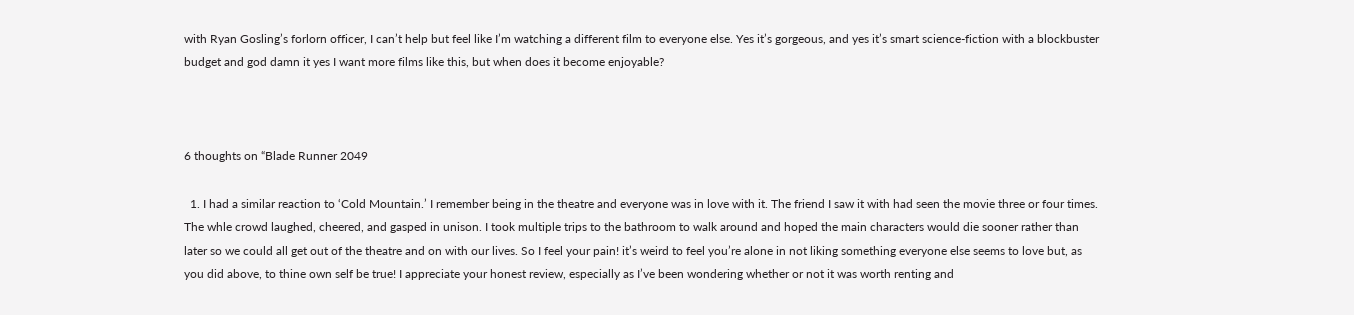with Ryan Gosling’s forlorn officer, I can’t help but feel like I’m watching a different film to everyone else. Yes it’s gorgeous, and yes it’s smart science-fiction with a blockbuster budget and god damn it yes I want more films like this, but when does it become enjoyable?



6 thoughts on “Blade Runner 2049

  1. I had a similar reaction to ‘Cold Mountain.’ I remember being in the theatre and everyone was in love with it. The friend I saw it with had seen the movie three or four times. The whle crowd laughed, cheered, and gasped in unison. I took multiple trips to the bathroom to walk around and hoped the main characters would die sooner rather than later so we could all get out of the theatre and on with our lives. So I feel your pain! it’s weird to feel you’re alone in not liking something everyone else seems to love but, as you did above, to thine own self be true! I appreciate your honest review, especially as I’ve been wondering whether or not it was worth renting and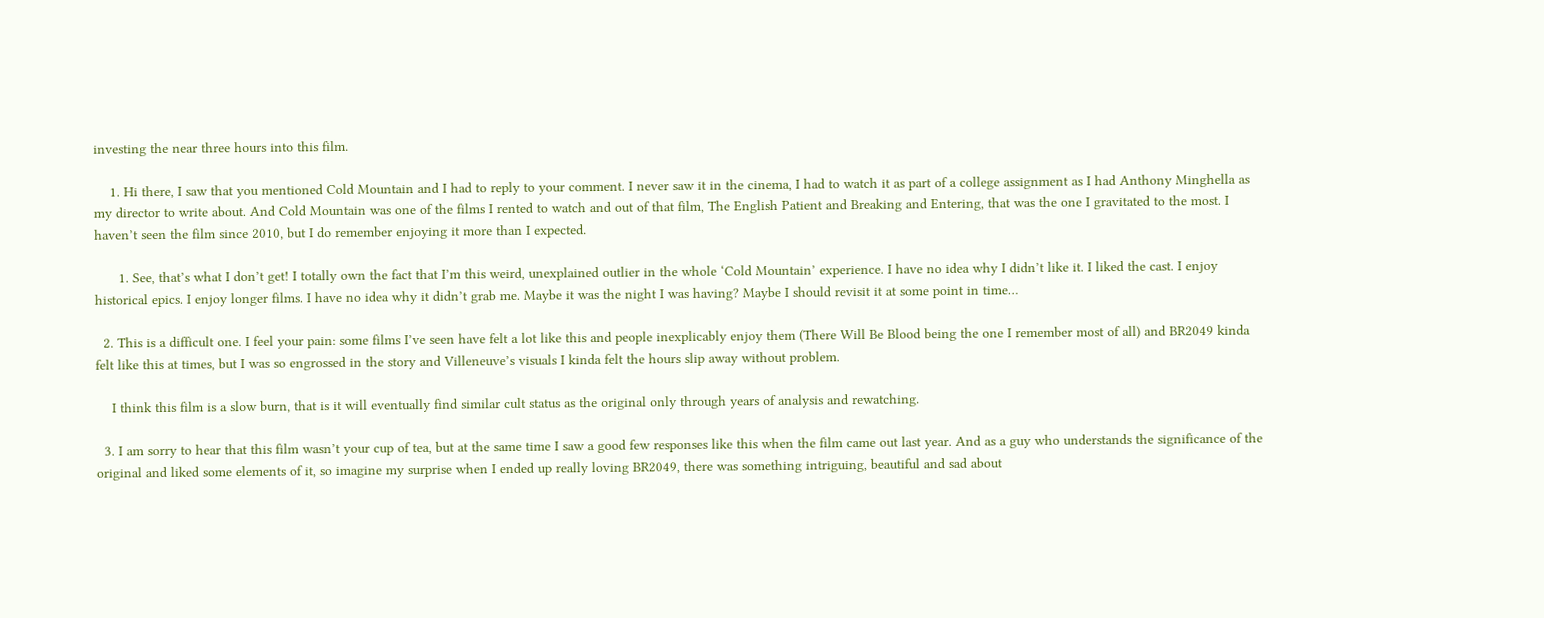investing the near three hours into this film.

    1. Hi there, I saw that you mentioned Cold Mountain and I had to reply to your comment. I never saw it in the cinema, I had to watch it as part of a college assignment as I had Anthony Minghella as my director to write about. And Cold Mountain was one of the films I rented to watch and out of that film, The English Patient and Breaking and Entering, that was the one I gravitated to the most. I haven’t seen the film since 2010, but I do remember enjoying it more than I expected.

      1. See, that’s what I don’t get! I totally own the fact that I’m this weird, unexplained outlier in the whole ‘Cold Mountain’ experience. I have no idea why I didn’t like it. I liked the cast. I enjoy historical epics. I enjoy longer films. I have no idea why it didn’t grab me. Maybe it was the night I was having? Maybe I should revisit it at some point in time…

  2. This is a difficult one. I feel your pain: some films I’ve seen have felt a lot like this and people inexplicably enjoy them (There Will Be Blood being the one I remember most of all) and BR2049 kinda felt like this at times, but I was so engrossed in the story and Villeneuve’s visuals I kinda felt the hours slip away without problem.

    I think this film is a slow burn, that is it will eventually find similar cult status as the original only through years of analysis and rewatching.

  3. I am sorry to hear that this film wasn’t your cup of tea, but at the same time I saw a good few responses like this when the film came out last year. And as a guy who understands the significance of the original and liked some elements of it, so imagine my surprise when I ended up really loving BR2049, there was something intriguing, beautiful and sad about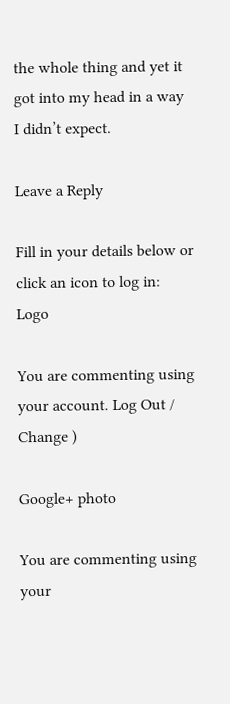the whole thing and yet it got into my head in a way I didn’t expect.

Leave a Reply

Fill in your details below or click an icon to log in: Logo

You are commenting using your account. Log Out /  Change )

Google+ photo

You are commenting using your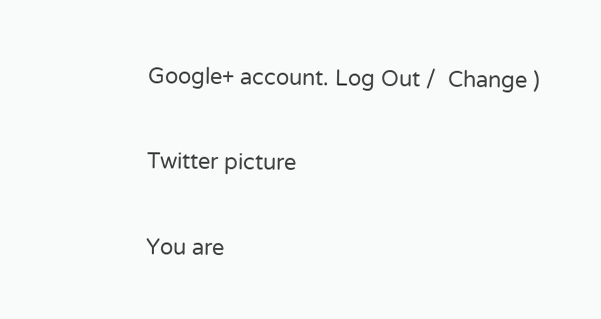Google+ account. Log Out /  Change )

Twitter picture

You are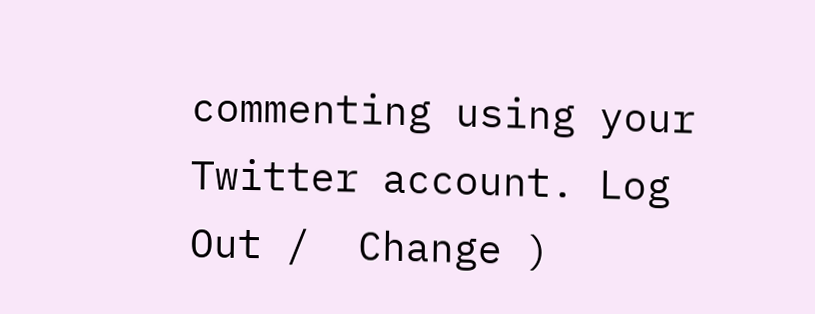commenting using your Twitter account. Log Out /  Change )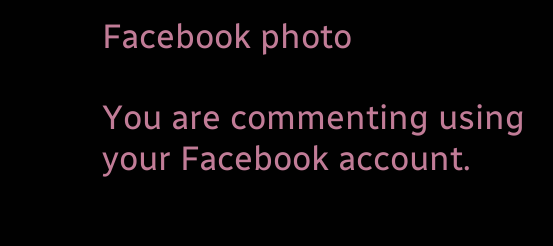Facebook photo

You are commenting using your Facebook account.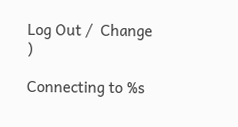Log Out /  Change )

Connecting to %s